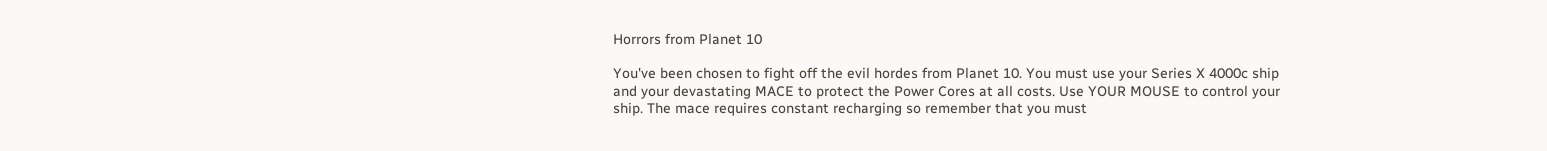Horrors from Planet 10

You've been chosen to fight off the evil hordes from Planet 10. You must use your Series X 4000c ship and your devastating MACE to protect the Power Cores at all costs. Use YOUR MOUSE to control your ship. The mace requires constant recharging so remember that you must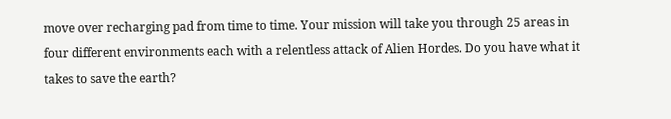move over recharging pad from time to time. Your mission will take you through 25 areas in four different environments each with a relentless attack of Alien Hordes. Do you have what it takes to save the earth?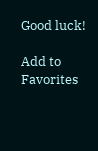Good luck!

Add to Favorites